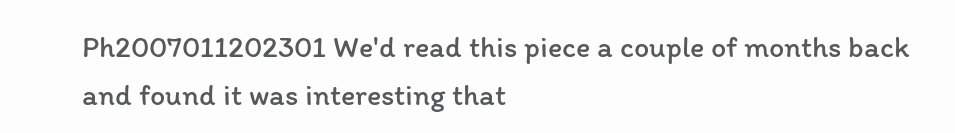Ph2007011202301 We'd read this piece a couple of months back and found it was interesting that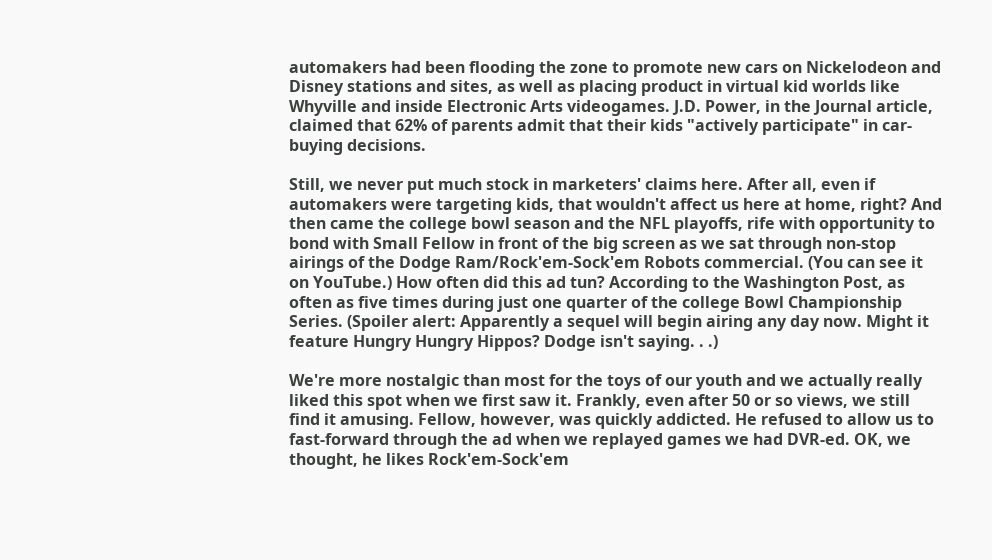automakers had been flooding the zone to promote new cars on Nickelodeon and Disney stations and sites, as well as placing product in virtual kid worlds like Whyville and inside Electronic Arts videogames. J.D. Power, in the Journal article, claimed that 62% of parents admit that their kids "actively participate" in car-buying decisions.

Still, we never put much stock in marketers' claims here. After all, even if automakers were targeting kids, that wouldn't affect us here at home, right? And then came the college bowl season and the NFL playoffs, rife with opportunity to bond with Small Fellow in front of the big screen as we sat through non-stop airings of the Dodge Ram/Rock'em-Sock'em Robots commercial. (You can see it on YouTube.) How often did this ad tun? According to the Washington Post, as often as five times during just one quarter of the college Bowl Championship Series. (Spoiler alert: Apparently a sequel will begin airing any day now. Might it feature Hungry Hungry Hippos? Dodge isn't saying. . .)

We're more nostalgic than most for the toys of our youth and we actually really liked this spot when we first saw it. Frankly, even after 50 or so views, we still find it amusing. Fellow, however, was quickly addicted. He refused to allow us to fast-forward through the ad when we replayed games we had DVR-ed. OK, we thought, he likes Rock'em-Sock'em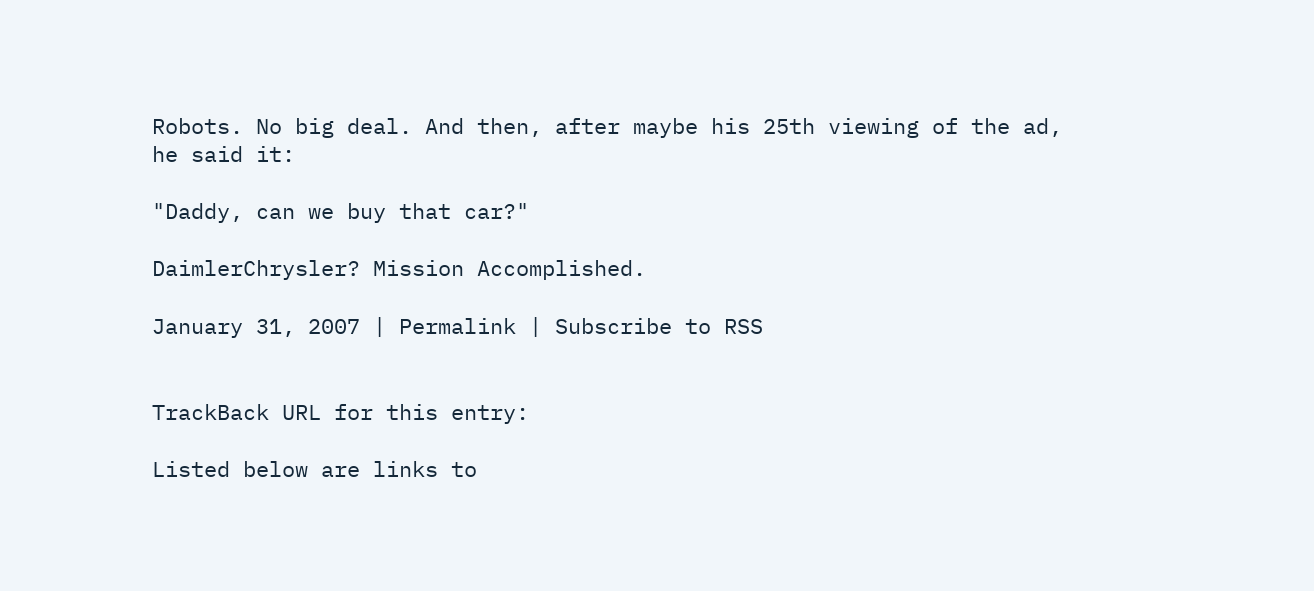Robots. No big deal. And then, after maybe his 25th viewing of the ad, he said it:

"Daddy, can we buy that car?"

DaimlerChrysler? Mission Accomplished.

January 31, 2007 | Permalink | Subscribe to RSS


TrackBack URL for this entry:

Listed below are links to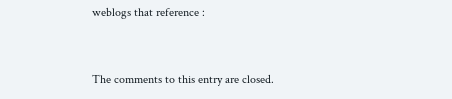weblogs that reference :


The comments to this entry are closed.